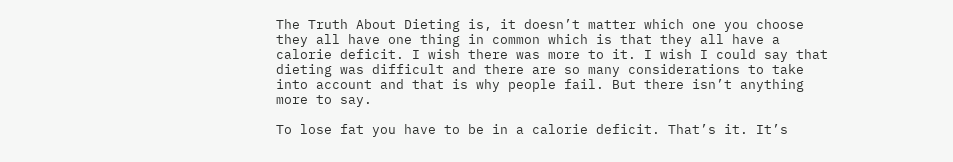The Truth About Dieting is, it doesn’t matter which one you choose they all have one thing in common which is that they all have a calorie deficit. I wish there was more to it. I wish I could say that dieting was difficult and there are so many considerations to take into account and that is why people fail. But there isn’t anything more to say.

To lose fat you have to be in a calorie deficit. That’s it. It’s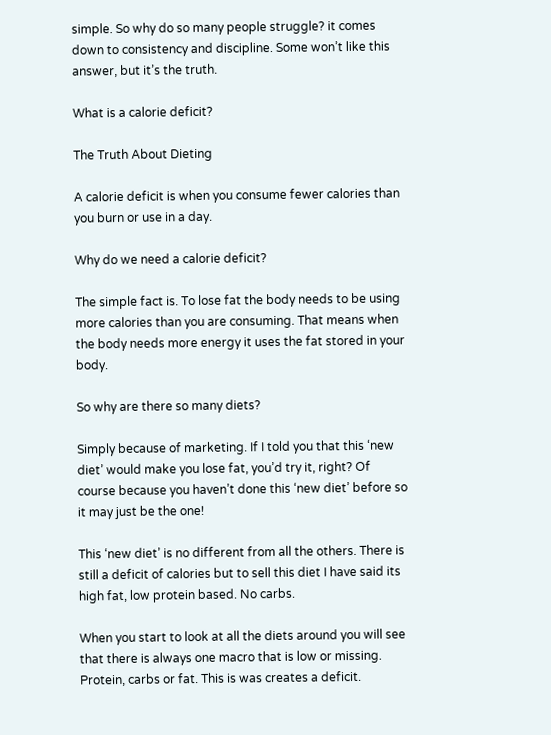simple. So why do so many people struggle? it comes down to consistency and discipline. Some won’t like this answer, but it’s the truth.

What is a calorie deficit?

The Truth About Dieting

A calorie deficit is when you consume fewer calories than you burn or use in a day.

Why do we need a calorie deficit?

The simple fact is. To lose fat the body needs to be using more calories than you are consuming. That means when the body needs more energy it uses the fat stored in your body.

So why are there so many diets?

Simply because of marketing. If I told you that this ‘new diet’ would make you lose fat, you’d try it, right? Of course because you haven’t done this ‘new diet’ before so it may just be the one!

This ‘new diet’ is no different from all the others. There is still a deficit of calories but to sell this diet I have said its high fat, low protein based. No carbs.

When you start to look at all the diets around you will see that there is always one macro that is low or missing. Protein, carbs or fat. This is was creates a deficit.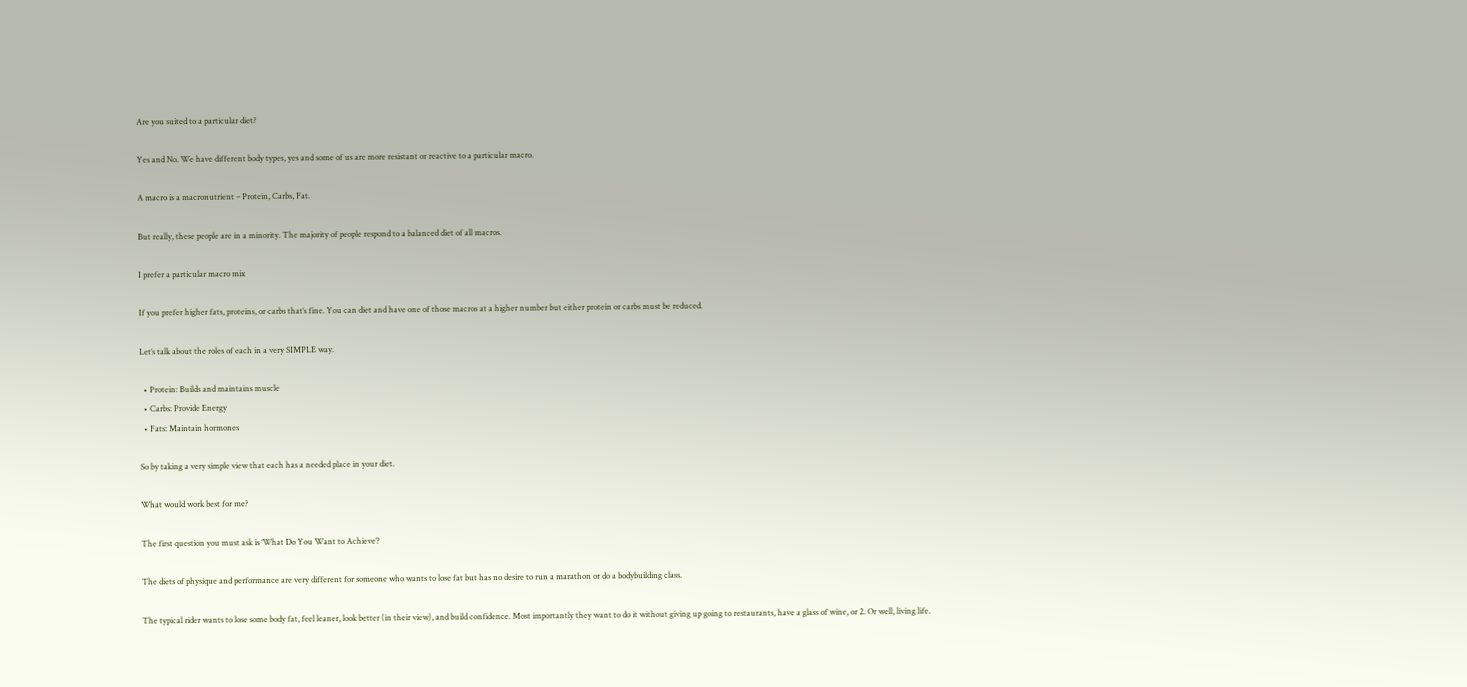Are you suited to a particular diet?

Yes and No. We have different body types, yes and some of us are more resistant or reactive to a particular macro.

A macro is a macronutrient – Protein, Carbs, Fat.

But really, these people are in a minority. The majority of people respond to a balanced diet of all macros.

I prefer a particular macro mix

If you prefer higher fats, proteins, or carbs that’s fine. You can diet and have one of those macros at a higher number but either protein or carbs must be reduced.

Let’s talk about the roles of each in a very SIMPLE way.

  • Protein: Builds and maintains muscle
  • Carbs: Provide Energy
  • Fats: Maintain hormones

So by taking a very simple view that each has a needed place in your diet.

What would work best for me?

The first question you must ask is ‘What Do You Want to Achieve’?

The diets of physique and performance are very different for someone who wants to lose fat but has no desire to run a marathon or do a bodybuilding class.

The typical rider wants to lose some body fat, feel leaner, look better (in their view), and build confidence. Most importantly they want to do it without giving up going to restaurants, have a glass of wine, or 2. Or well, living life.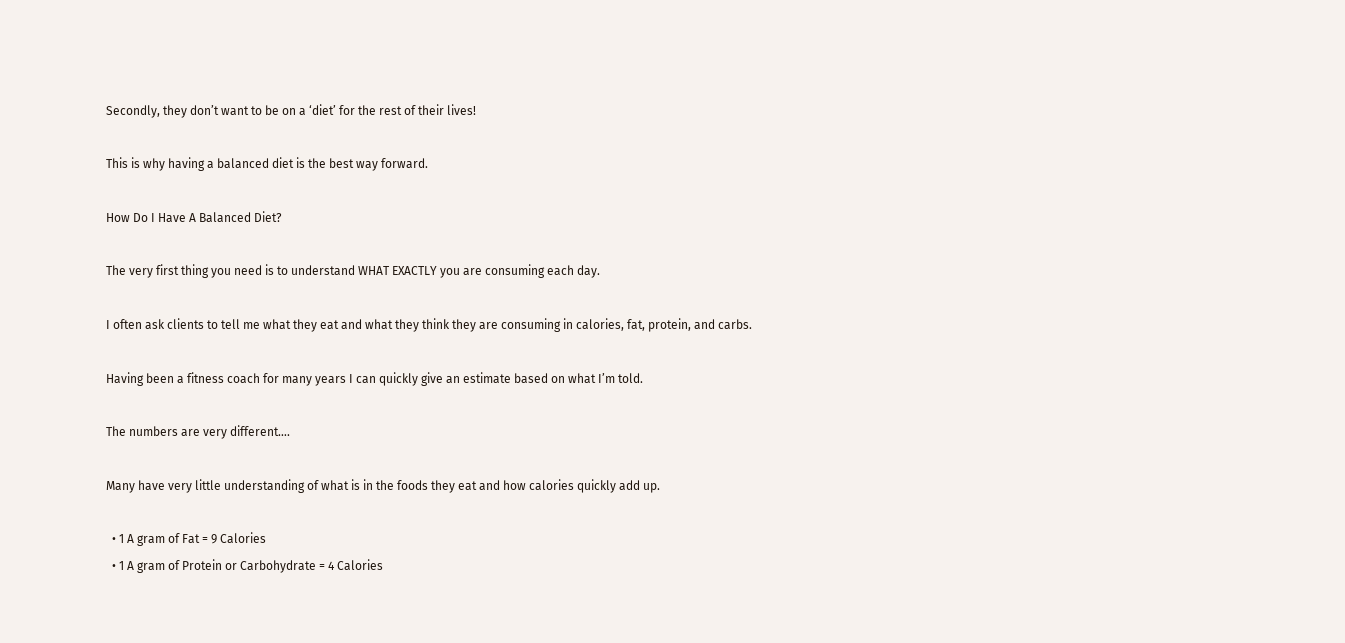Secondly, they don’t want to be on a ‘diet’ for the rest of their lives!

This is why having a balanced diet is the best way forward.

How Do I Have A Balanced Diet?

The very first thing you need is to understand WHAT EXACTLY you are consuming each day.

I often ask clients to tell me what they eat and what they think they are consuming in calories, fat, protein, and carbs.

Having been a fitness coach for many years I can quickly give an estimate based on what I’m told.

The numbers are very different….

Many have very little understanding of what is in the foods they eat and how calories quickly add up.

  • 1 A gram of Fat = 9 Calories
  • 1 A gram of Protein or Carbohydrate = 4 Calories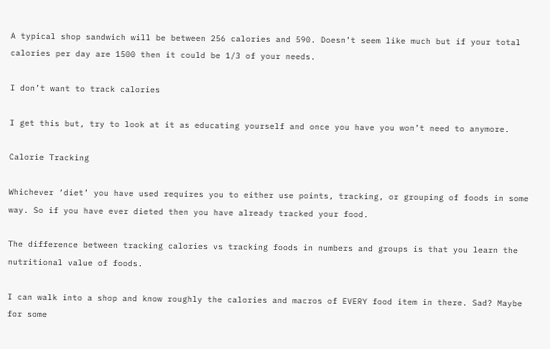A typical shop sandwich will be between 256 calories and 590. Doesn’t seem like much but if your total calories per day are 1500 then it could be 1/3 of your needs.

I don’t want to track calories

I get this but, try to look at it as educating yourself and once you have you won’t need to anymore.

Calorie Tracking

Whichever ‘diet’ you have used requires you to either use points, tracking, or grouping of foods in some way. So if you have ever dieted then you have already tracked your food.

The difference between tracking calories vs tracking foods in numbers and groups is that you learn the nutritional value of foods.

I can walk into a shop and know roughly the calories and macros of EVERY food item in there. Sad? Maybe for some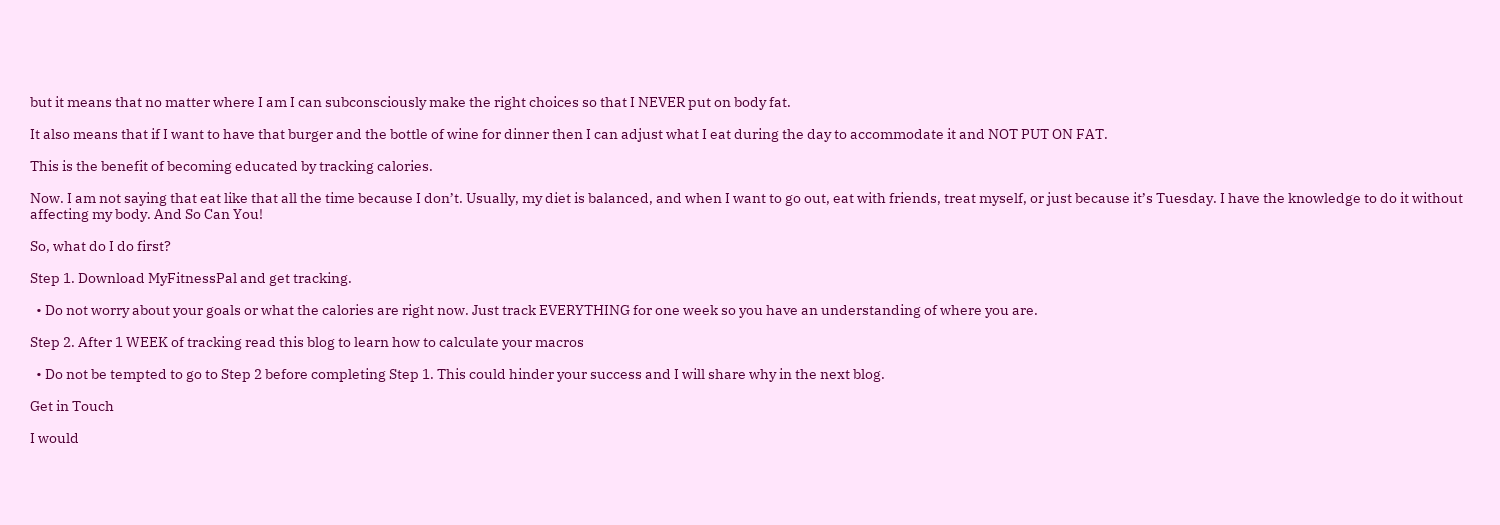but it means that no matter where I am I can subconsciously make the right choices so that I NEVER put on body fat.

It also means that if I want to have that burger and the bottle of wine for dinner then I can adjust what I eat during the day to accommodate it and NOT PUT ON FAT.

This is the benefit of becoming educated by tracking calories.

Now. I am not saying that eat like that all the time because I don’t. Usually, my diet is balanced, and when I want to go out, eat with friends, treat myself, or just because it’s Tuesday. I have the knowledge to do it without affecting my body. And So Can You!

So, what do I do first?

Step 1. Download MyFitnessPal and get tracking.

  • Do not worry about your goals or what the calories are right now. Just track EVERYTHING for one week so you have an understanding of where you are.

Step 2. After 1 WEEK of tracking read this blog to learn how to calculate your macros

  • Do not be tempted to go to Step 2 before completing Step 1. This could hinder your success and I will share why in the next blog.

Get in Touch

I would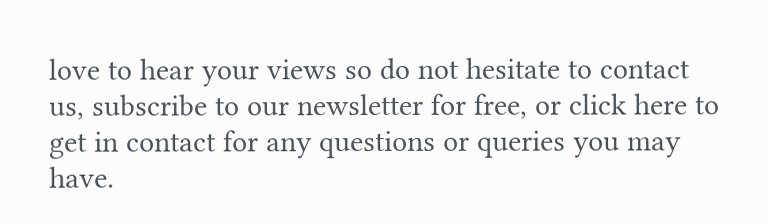love to hear your views so do not hesitate to contact us, subscribe to our newsletter for free, or click here to get in contact for any questions or queries you may have.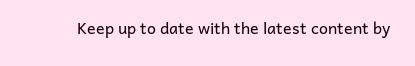Keep up to date with the latest content by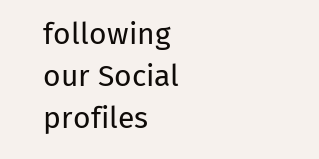following our Social profiles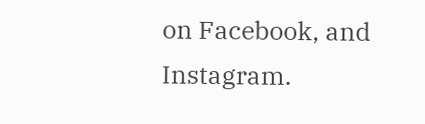on Facebook, and Instagram.